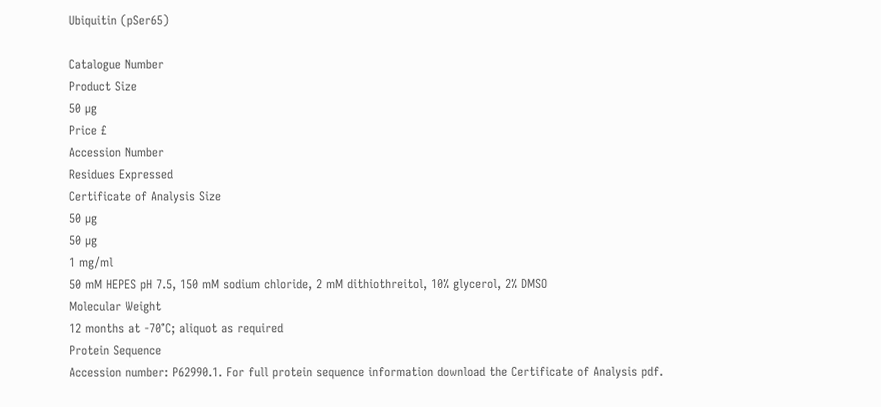Ubiquitin (pSer65)

Catalogue Number
Product Size
50 µg
Price £
Accession Number
Residues Expressed
Certificate of Analysis Size
50 µg
50 µg
1 mg/ml
50 mM HEPES pH 7.5, 150 mM sodium chloride, 2 mM dithiothreitol, 10% glycerol, 2% DMSO
Molecular Weight
12 months at -70°C; aliquot as required
Protein Sequence
Accession number: P62990.1. For full protein sequence information download the Certificate of Analysis pdf.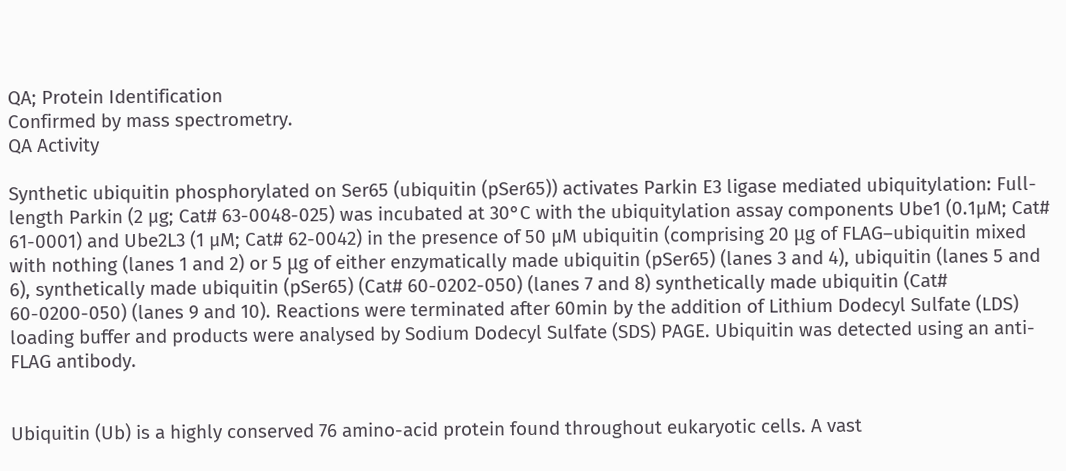QA; Protein Identification
Confirmed by mass spectrometry.
QA Activity

Synthetic ubiquitin phosphorylated on Ser65 (ubiquitin (pSer65)) activates Parkin E3 ligase mediated ubiquitylation: Full-length Parkin (2 µg; Cat# 63-0048-025) was incubated at 30°C with the ubiquitylation assay components Ube1 (0.1µM; Cat# 61-0001) and Ube2L3 (1 µM; Cat# 62-0042) in the presence of 50 µM ubiquitin (comprising 20 μg of FLAG–ubiquitin mixed with nothing (lanes 1 and 2) or 5 μg of either enzymatically made ubiquitin (pSer65) (lanes 3 and 4), ubiquitin (lanes 5 and 6), synthetically made ubiquitin (pSer65) (Cat# 60-0202-050) (lanes 7 and 8) synthetically made ubiquitin (Cat# 60-0200-050) (lanes 9 and 10). Reactions were terminated after 60min by the addition of Lithium Dodecyl Sulfate (LDS) loading buffer and products were analysed by Sodium Dodecyl Sulfate (SDS) PAGE. Ubiquitin was detected using an anti-FLAG antibody.


Ubiquitin (Ub) is a highly conserved 76 amino-acid protein found throughout eukaryotic cells. A vast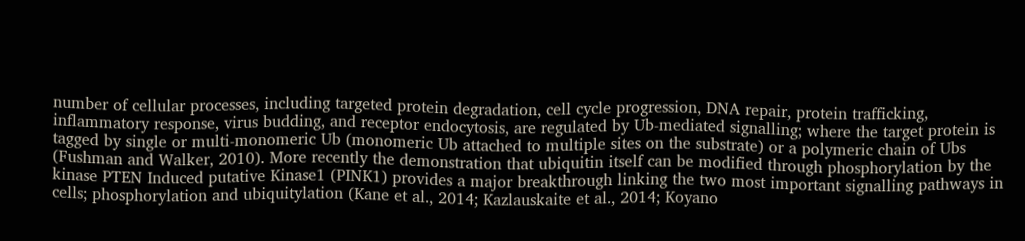number of cellular processes, including targeted protein degradation, cell cycle progression, DNA repair, protein trafficking, inflammatory response, virus budding, and receptor endocytosis, are regulated by Ub-mediated signalling; where the target protein is tagged by single or multi-monomeric Ub (monomeric Ub attached to multiple sites on the substrate) or a polymeric chain of Ubs (Fushman and Walker, 2010). More recently the demonstration that ubiquitin itself can be modified through phosphorylation by the kinase PTEN Induced putative Kinase1 (PINK1) provides a major breakthrough linking the two most important signalling pathways in cells; phosphorylation and ubiquitylation (Kane et al., 2014; Kazlauskaite et al., 2014; Koyano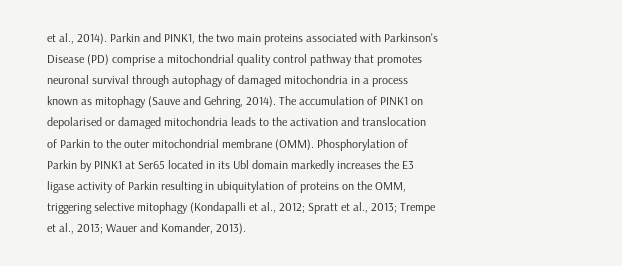et al., 2014). Parkin and PINK1, the two main proteins associated with Parkinson's Disease (PD) comprise a mitochondrial quality control pathway that promotes neuronal survival through autophagy of damaged mitochondria in a process known as mitophagy (Sauve and Gehring, 2014). The accumulation of PINK1 on depolarised or damaged mitochondria leads to the activation and translocation of Parkin to the outer mitochondrial membrane (OMM). Phosphorylation of Parkin by PINK1 at Ser65 located in its Ubl domain markedly increases the E3 ligase activity of Parkin resulting in ubiquitylation of proteins on the OMM, triggering selective mitophagy (Kondapalli et al., 2012; Spratt et al., 2013; Trempe et al., 2013; Wauer and Komander, 2013).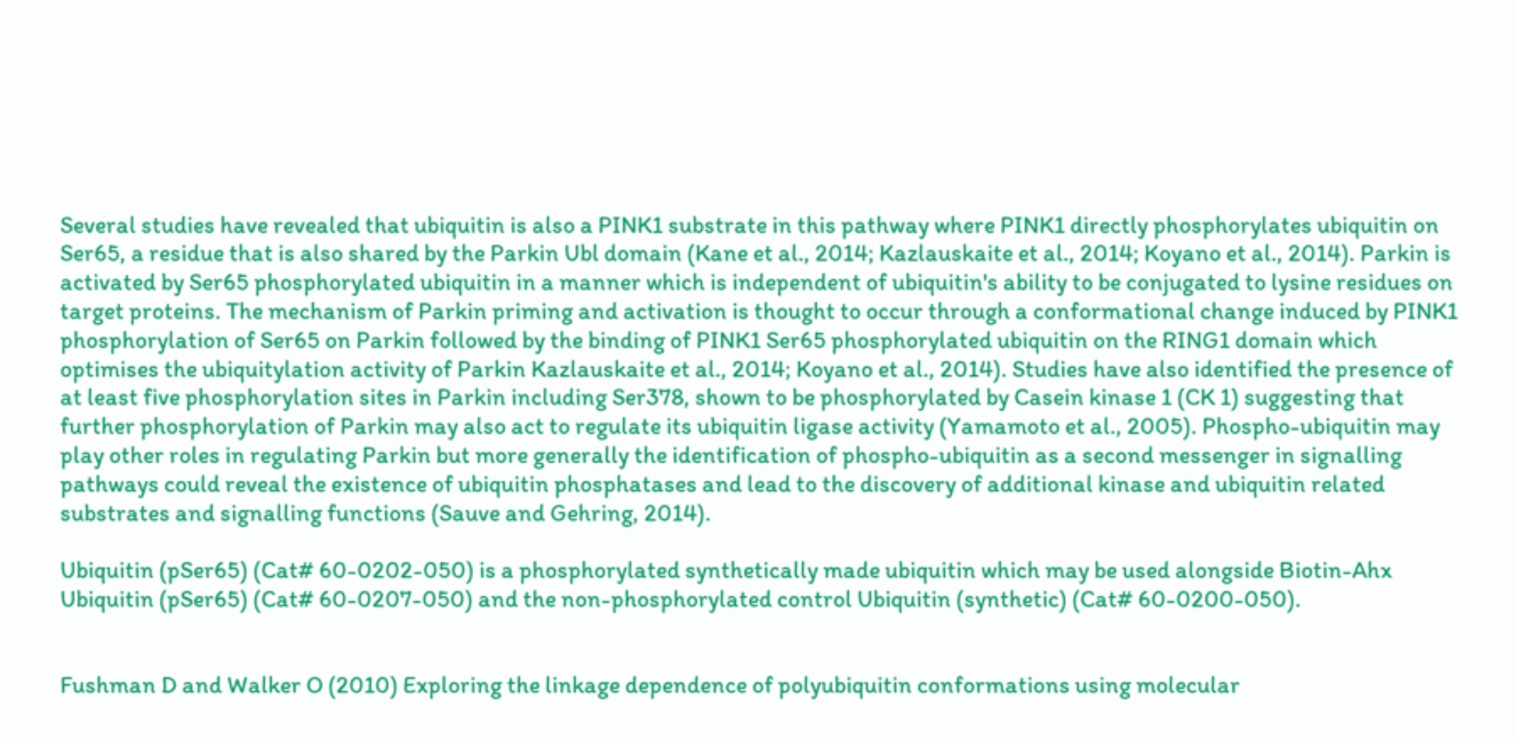Several studies have revealed that ubiquitin is also a PINK1 substrate in this pathway where PINK1 directly phosphorylates ubiquitin on Ser65, a residue that is also shared by the Parkin Ubl domain (Kane et al., 2014; Kazlauskaite et al., 2014; Koyano et al., 2014). Parkin is activated by Ser65 phosphorylated ubiquitin in a manner which is independent of ubiquitin's ability to be conjugated to lysine residues on target proteins. The mechanism of Parkin priming and activation is thought to occur through a conformational change induced by PINK1 phosphorylation of Ser65 on Parkin followed by the binding of PINK1 Ser65 phosphorylated ubiquitin on the RING1 domain which optimises the ubiquitylation activity of Parkin Kazlauskaite et al., 2014; Koyano et al., 2014). Studies have also identified the presence of at least five phosphorylation sites in Parkin including Ser378, shown to be phosphorylated by Casein kinase 1 (CK 1) suggesting that further phosphorylation of Parkin may also act to regulate its ubiquitin ligase activity (Yamamoto et al., 2005). Phospho-ubiquitin may play other roles in regulating Parkin but more generally the identification of phospho-ubiquitin as a second messenger in signalling pathways could reveal the existence of ubiquitin phosphatases and lead to the discovery of additional kinase and ubiquitin related substrates and signalling functions (Sauve and Gehring, 2014).

Ubiquitin (pSer65) (Cat# 60-0202-050) is a phosphorylated synthetically made ubiquitin which may be used alongside Biotin-Ahx Ubiquitin (pSer65) (Cat# 60-0207-050) and the non-phosphorylated control Ubiquitin (synthetic) (Cat# 60-0200-050).


Fushman D and Walker O (2010) Exploring the linkage dependence of polyubiquitin conformations using molecular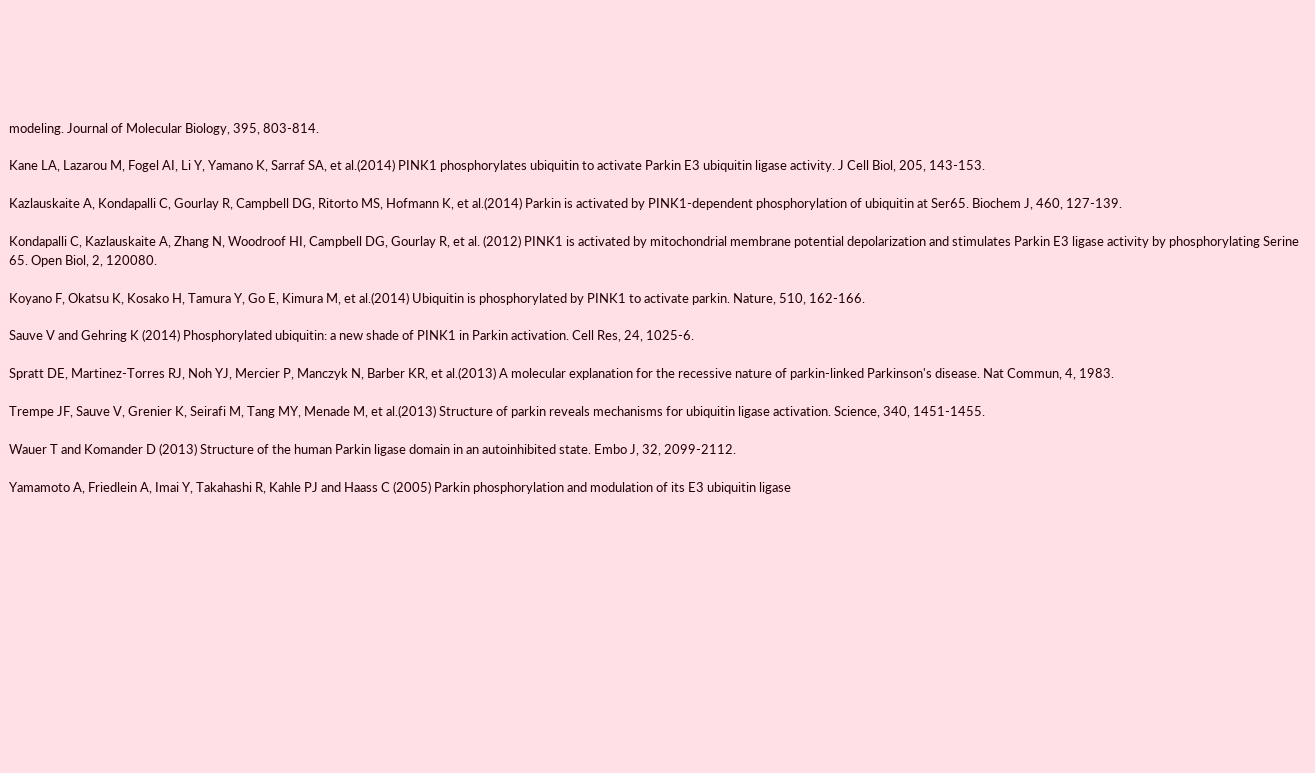modeling. Journal of Molecular Biology, 395, 803-814.

Kane LA, Lazarou M, Fogel AI, Li Y, Yamano K, Sarraf SA, et al.(2014) PINK1 phosphorylates ubiquitin to activate Parkin E3 ubiquitin ligase activity. J Cell Biol, 205, 143-153.

Kazlauskaite A, Kondapalli C, Gourlay R, Campbell DG, Ritorto MS, Hofmann K, et al.(2014) Parkin is activated by PINK1-dependent phosphorylation of ubiquitin at Ser65. Biochem J, 460, 127-139.

Kondapalli C, Kazlauskaite A, Zhang N, Woodroof HI, Campbell DG, Gourlay R, et al. (2012) PINK1 is activated by mitochondrial membrane potential depolarization and stimulates Parkin E3 ligase activity by phosphorylating Serine 65. Open Biol, 2, 120080.

Koyano F, Okatsu K, Kosako H, Tamura Y, Go E, Kimura M, et al.(2014) Ubiquitin is phosphorylated by PINK1 to activate parkin. Nature, 510, 162-166.

Sauve V and Gehring K (2014) Phosphorylated ubiquitin: a new shade of PINK1 in Parkin activation. Cell Res, 24, 1025-6.

Spratt DE, Martinez-Torres RJ, Noh YJ, Mercier P, Manczyk N, Barber KR, et al.(2013) A molecular explanation for the recessive nature of parkin-linked Parkinson's disease. Nat Commun, 4, 1983.

Trempe JF, Sauve V, Grenier K, Seirafi M, Tang MY, Menade M, et al.(2013) Structure of parkin reveals mechanisms for ubiquitin ligase activation. Science, 340, 1451-1455.

Wauer T and Komander D (2013) Structure of the human Parkin ligase domain in an autoinhibited state. Embo J, 32, 2099-2112.

Yamamoto A, Friedlein A, Imai Y, Takahashi R, Kahle PJ and Haass C (2005) Parkin phosphorylation and modulation of its E3 ubiquitin ligase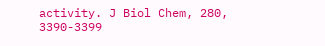activity. J Biol Chem, 280, 3390-3399